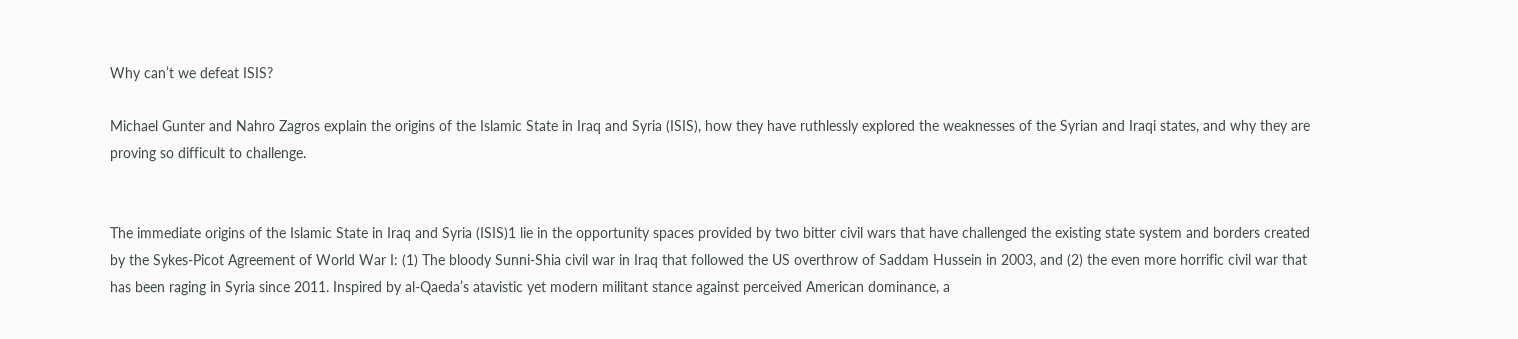Why can’t we defeat ISIS?

Michael Gunter and Nahro Zagros explain the origins of the Islamic State in Iraq and Syria (ISIS), how they have ruthlessly explored the weaknesses of the Syrian and Iraqi states, and why they are proving so difficult to challenge.


The immediate origins of the Islamic State in Iraq and Syria (ISIS)1 lie in the opportunity spaces provided by two bitter civil wars that have challenged the existing state system and borders created by the Sykes-Picot Agreement of World War I: (1) The bloody Sunni-Shia civil war in Iraq that followed the US overthrow of Saddam Hussein in 2003, and (2) the even more horrific civil war that has been raging in Syria since 2011. Inspired by al-Qaeda’s atavistic yet modern militant stance against perceived American dominance, a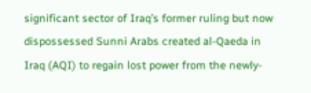significant sector of Iraq’s former ruling but now dispossessed Sunni Arabs created al-Qaeda in Iraq (AQI) to regain lost power from the newly-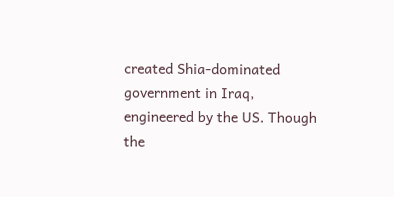created Shia-dominated government in Iraq, engineered by the US. Though the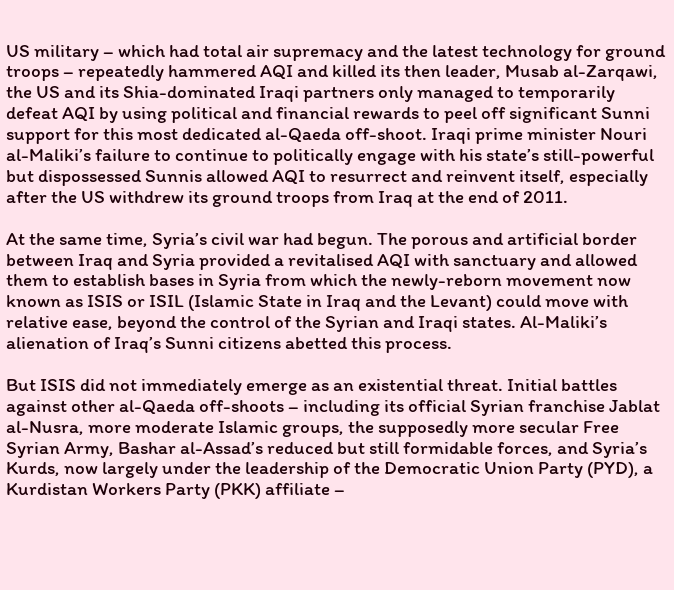US military – which had total air supremacy and the latest technology for ground troops – repeatedly hammered AQI and killed its then leader, Musab al-Zarqawi, the US and its Shia-dominated Iraqi partners only managed to temporarily defeat AQI by using political and financial rewards to peel off significant Sunni support for this most dedicated al-Qaeda off-shoot. Iraqi prime minister Nouri al-Maliki’s failure to continue to politically engage with his state’s still-powerful but dispossessed Sunnis allowed AQI to resurrect and reinvent itself, especially after the US withdrew its ground troops from Iraq at the end of 2011.

At the same time, Syria’s civil war had begun. The porous and artificial border between Iraq and Syria provided a revitalised AQI with sanctuary and allowed them to establish bases in Syria from which the newly-reborn movement now known as ISIS or ISIL (Islamic State in Iraq and the Levant) could move with relative ease, beyond the control of the Syrian and Iraqi states. Al-Maliki’s alienation of Iraq’s Sunni citizens abetted this process.

But ISIS did not immediately emerge as an existential threat. Initial battles against other al-Qaeda off-shoots – including its official Syrian franchise Jablat al-Nusra, more moderate Islamic groups, the supposedly more secular Free Syrian Army, Bashar al-Assad’s reduced but still formidable forces, and Syria’s Kurds, now largely under the leadership of the Democratic Union Party (PYD), a Kurdistan Workers Party (PKK) affiliate –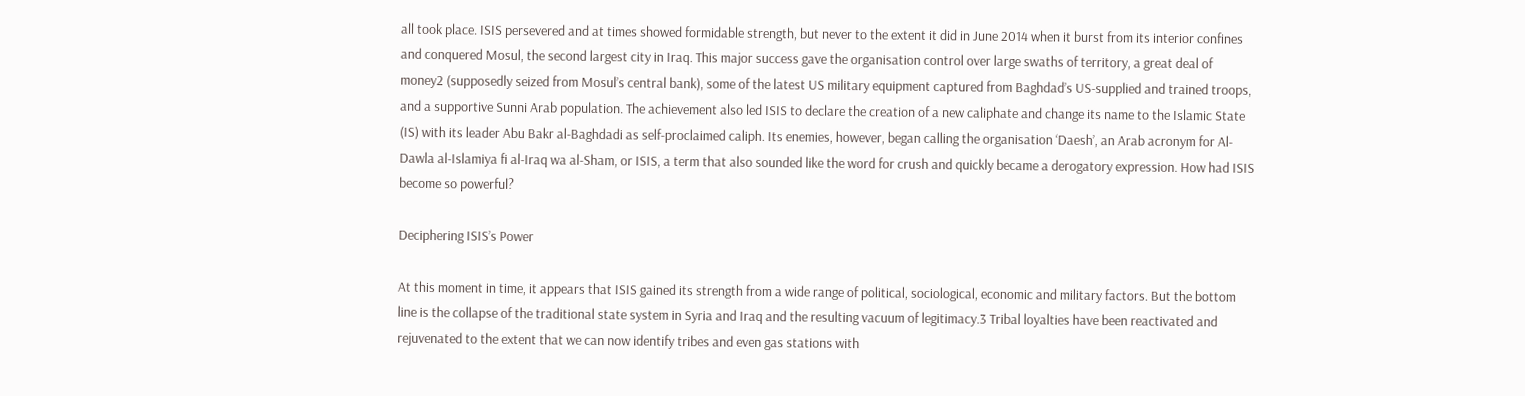all took place. ISIS persevered and at times showed formidable strength, but never to the extent it did in June 2014 when it burst from its interior confines and conquered Mosul, the second largest city in Iraq. This major success gave the organisation control over large swaths of territory, a great deal of money2 (supposedly seized from Mosul’s central bank), some of the latest US military equipment captured from Baghdad’s US-supplied and trained troops, and a supportive Sunni Arab population. The achievement also led ISIS to declare the creation of a new caliphate and change its name to the Islamic State (IS) with its leader Abu Bakr al-Baghdadi as self-proclaimed caliph. Its enemies, however, began calling the organisation ‘Daesh’, an Arab acronym for Al-Dawla al-Islamiya fi al-Iraq wa al-Sham, or ISIS, a term that also sounded like the word for crush and quickly became a derogatory expression. How had ISIS become so powerful?

Deciphering ISIS’s Power

At this moment in time, it appears that ISIS gained its strength from a wide range of political, sociological, economic and military factors. But the bottom line is the collapse of the traditional state system in Syria and Iraq and the resulting vacuum of legitimacy.3 Tribal loyalties have been reactivated and rejuvenated to the extent that we can now identify tribes and even gas stations with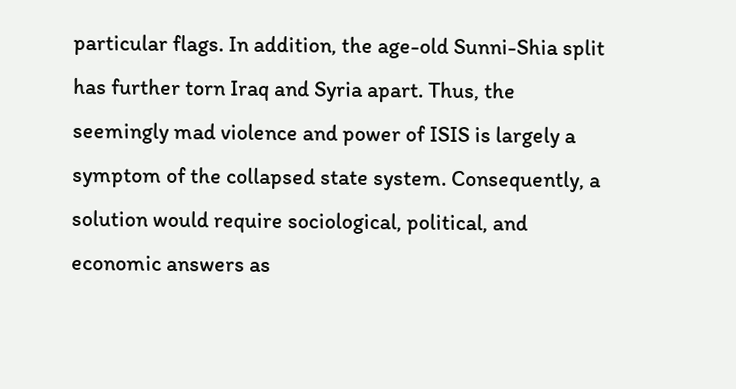particular flags. In addition, the age-old Sunni-Shia split has further torn Iraq and Syria apart. Thus, the seemingly mad violence and power of ISIS is largely a symptom of the collapsed state system. Consequently, a solution would require sociological, political, and economic answers as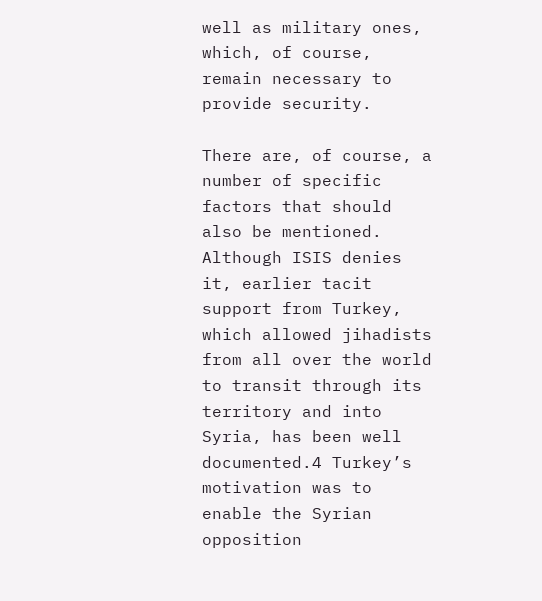well as military ones, which, of course, remain necessary to provide security.

There are, of course, a number of specific factors that should also be mentioned. Although ISIS denies it, earlier tacit support from Turkey, which allowed jihadists from all over the world to transit through its territory and into Syria, has been well documented.4 Turkey’s motivation was to enable the Syrian opposition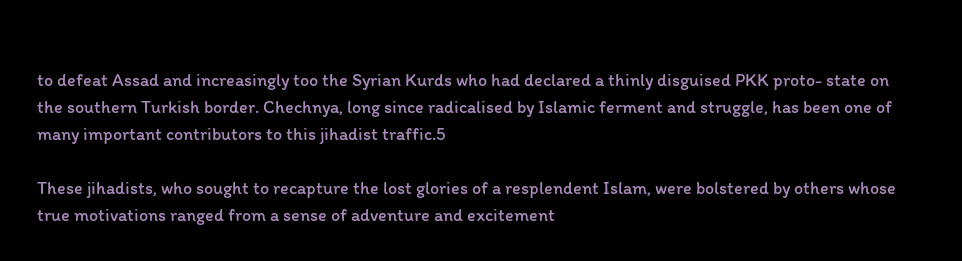to defeat Assad and increasingly too the Syrian Kurds who had declared a thinly disguised PKK proto- state on the southern Turkish border. Chechnya, long since radicalised by Islamic ferment and struggle, has been one of many important contributors to this jihadist traffic.5

These jihadists, who sought to recapture the lost glories of a resplendent Islam, were bolstered by others whose true motivations ranged from a sense of adventure and excitement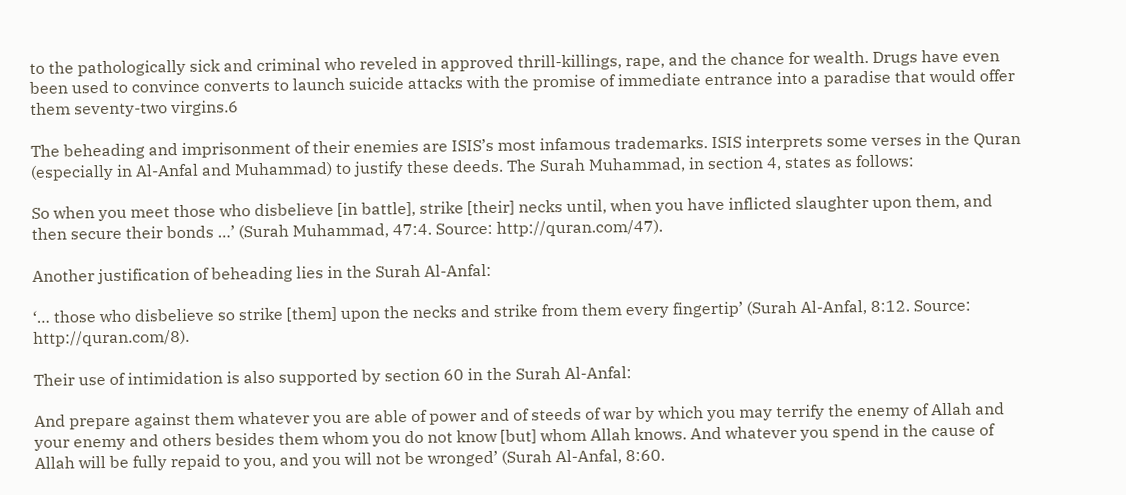to the pathologically sick and criminal who reveled in approved thrill-killings, rape, and the chance for wealth. Drugs have even been used to convince converts to launch suicide attacks with the promise of immediate entrance into a paradise that would offer them seventy-two virgins.6

The beheading and imprisonment of their enemies are ISIS’s most infamous trademarks. ISIS interprets some verses in the Quran (especially in Al-Anfal and Muhammad) to justify these deeds. The Surah Muhammad, in section 4, states as follows:

So when you meet those who disbelieve [in battle], strike [their] necks until, when you have inflicted slaughter upon them, and then secure their bonds …’ (Surah Muhammad, 47:4. Source: http://quran.com/47).

Another justification of beheading lies in the Surah Al-Anfal:

‘… those who disbelieve so strike [them] upon the necks and strike from them every fingertip’ (Surah Al-Anfal, 8:12. Source: http://quran.com/8).

Their use of intimidation is also supported by section 60 in the Surah Al-Anfal:

And prepare against them whatever you are able of power and of steeds of war by which you may terrify the enemy of Allah and your enemy and others besides them whom you do not know [but] whom Allah knows. And whatever you spend in the cause of Allah will be fully repaid to you, and you will not be wronged’ (Surah Al-Anfal, 8:60.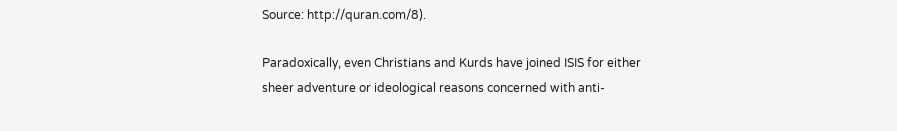Source: http://quran.com/8).

Paradoxically, even Christians and Kurds have joined ISIS for either sheer adventure or ideological reasons concerned with anti-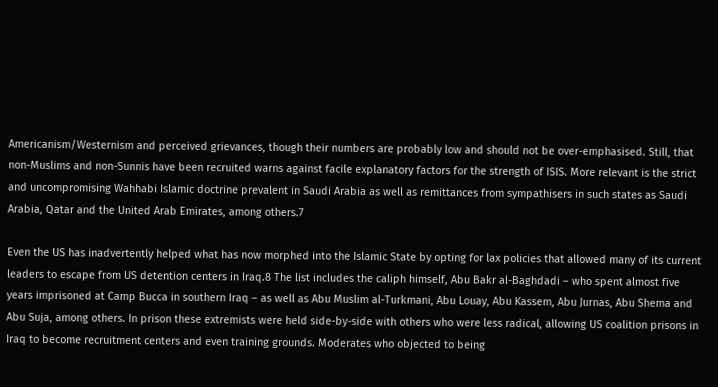Americanism/Westernism and perceived grievances, though their numbers are probably low and should not be over-emphasised. Still, that non-Muslims and non-Sunnis have been recruited warns against facile explanatory factors for the strength of ISIS. More relevant is the strict and uncompromising Wahhabi Islamic doctrine prevalent in Saudi Arabia as well as remittances from sympathisers in such states as Saudi Arabia, Qatar and the United Arab Emirates, among others.7

Even the US has inadvertently helped what has now morphed into the Islamic State by opting for lax policies that allowed many of its current leaders to escape from US detention centers in Iraq.8 The list includes the caliph himself, Abu Bakr al-Baghdadi – who spent almost five years imprisoned at Camp Bucca in southern Iraq – as well as Abu Muslim al-Turkmani, Abu Louay, Abu Kassem, Abu Jurnas, Abu Shema and Abu Suja, among others. In prison these extremists were held side-by-side with others who were less radical, allowing US coalition prisons in Iraq to become recruitment centers and even training grounds. Moderates who objected to being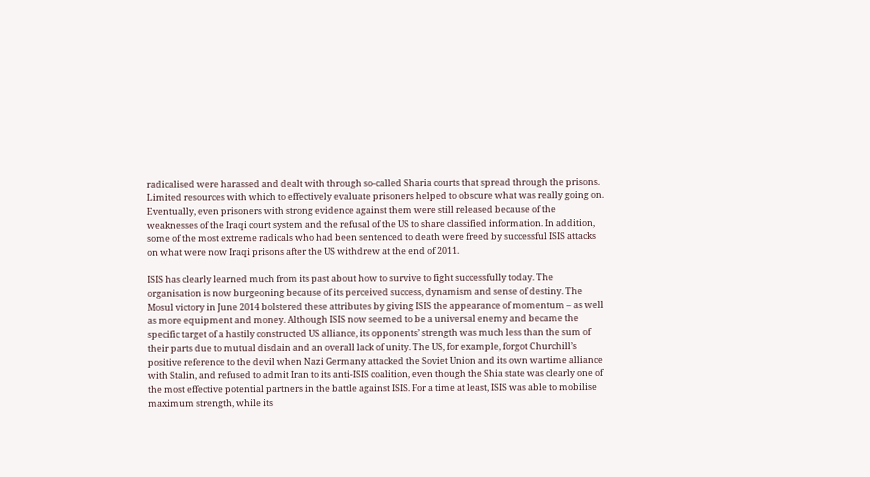radicalised were harassed and dealt with through so-called Sharia courts that spread through the prisons. Limited resources with which to effectively evaluate prisoners helped to obscure what was really going on. Eventually, even prisoners with strong evidence against them were still released because of the weaknesses of the Iraqi court system and the refusal of the US to share classified information. In addition, some of the most extreme radicals who had been sentenced to death were freed by successful ISIS attacks on what were now Iraqi prisons after the US withdrew at the end of 2011.

ISIS has clearly learned much from its past about how to survive to fight successfully today. The organisation is now burgeoning because of its perceived success, dynamism and sense of destiny. The Mosul victory in June 2014 bolstered these attributes by giving ISIS the appearance of momentum – as well as more equipment and money. Although ISIS now seemed to be a universal enemy and became the specific target of a hastily constructed US alliance, its opponents’ strength was much less than the sum of their parts due to mutual disdain and an overall lack of unity. The US, for example, forgot Churchill’s positive reference to the devil when Nazi Germany attacked the Soviet Union and its own wartime alliance with Stalin, and refused to admit Iran to its anti-ISIS coalition, even though the Shia state was clearly one of the most effective potential partners in the battle against ISIS. For a time at least, ISIS was able to mobilise maximum strength, while its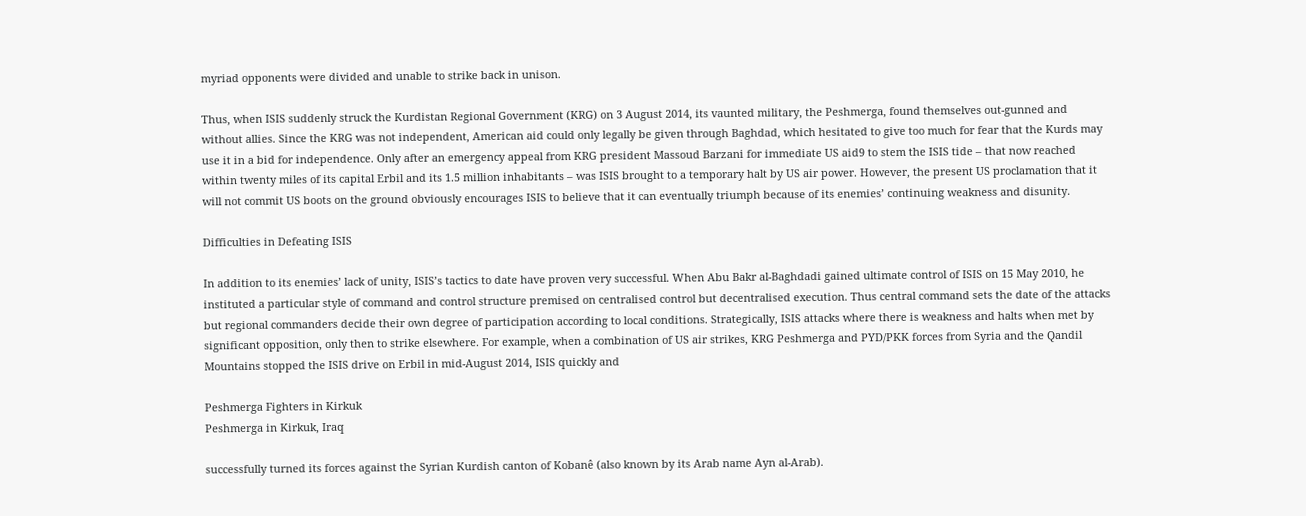myriad opponents were divided and unable to strike back in unison.

Thus, when ISIS suddenly struck the Kurdistan Regional Government (KRG) on 3 August 2014, its vaunted military, the Peshmerga, found themselves out-gunned and without allies. Since the KRG was not independent, American aid could only legally be given through Baghdad, which hesitated to give too much for fear that the Kurds may use it in a bid for independence. Only after an emergency appeal from KRG president Massoud Barzani for immediate US aid9 to stem the ISIS tide – that now reached within twenty miles of its capital Erbil and its 1.5 million inhabitants – was ISIS brought to a temporary halt by US air power. However, the present US proclamation that it will not commit US boots on the ground obviously encourages ISIS to believe that it can eventually triumph because of its enemies’ continuing weakness and disunity.

Difficulties in Defeating ISIS

In addition to its enemies’ lack of unity, ISIS’s tactics to date have proven very successful. When Abu Bakr al-Baghdadi gained ultimate control of ISIS on 15 May 2010, he instituted a particular style of command and control structure premised on centralised control but decentralised execution. Thus central command sets the date of the attacks but regional commanders decide their own degree of participation according to local conditions. Strategically, ISIS attacks where there is weakness and halts when met by significant opposition, only then to strike elsewhere. For example, when a combination of US air strikes, KRG Peshmerga and PYD/PKK forces from Syria and the Qandil Mountains stopped the ISIS drive on Erbil in mid-August 2014, ISIS quickly and

Peshmerga Fighters in Kirkuk
Peshmerga in Kirkuk, Iraq

successfully turned its forces against the Syrian Kurdish canton of Kobanê (also known by its Arab name Ayn al-Arab).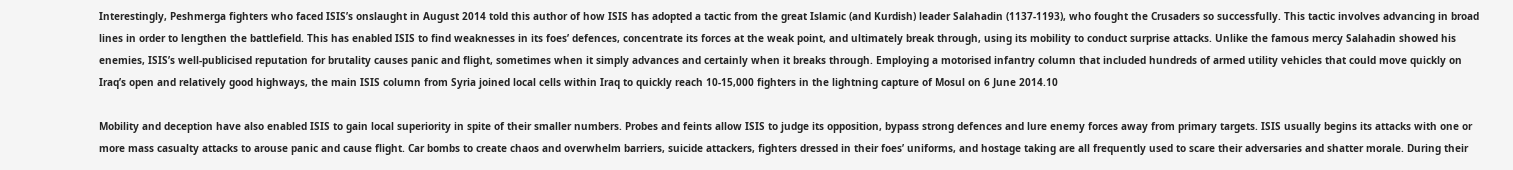Interestingly, Peshmerga fighters who faced ISIS’s onslaught in August 2014 told this author of how ISIS has adopted a tactic from the great Islamic (and Kurdish) leader Salahadin (1137-1193), who fought the Crusaders so successfully. This tactic involves advancing in broad lines in order to lengthen the battlefield. This has enabled ISIS to find weaknesses in its foes’ defences, concentrate its forces at the weak point, and ultimately break through, using its mobility to conduct surprise attacks. Unlike the famous mercy Salahadin showed his enemies, ISIS’s well-publicised reputation for brutality causes panic and flight, sometimes when it simply advances and certainly when it breaks through. Employing a motorised infantry column that included hundreds of armed utility vehicles that could move quickly on Iraq’s open and relatively good highways, the main ISIS column from Syria joined local cells within Iraq to quickly reach 10-15,000 fighters in the lightning capture of Mosul on 6 June 2014.10

Mobility and deception have also enabled ISIS to gain local superiority in spite of their smaller numbers. Probes and feints allow ISIS to judge its opposition, bypass strong defences and lure enemy forces away from primary targets. ISIS usually begins its attacks with one or more mass casualty attacks to arouse panic and cause flight. Car bombs to create chaos and overwhelm barriers, suicide attackers, fighters dressed in their foes’ uniforms, and hostage taking are all frequently used to scare their adversaries and shatter morale. During their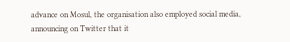advance on Mosul, the organisation also employed social media, announcing on Twitter that it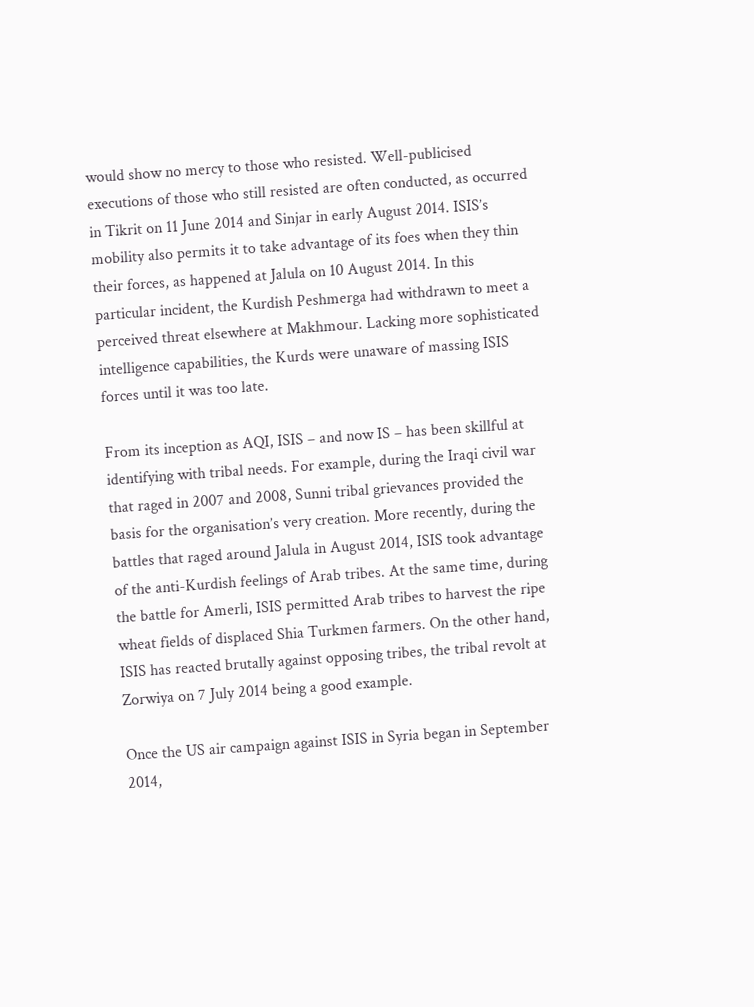would show no mercy to those who resisted. Well-publicised executions of those who still resisted are often conducted, as occurred in Tikrit on 11 June 2014 and Sinjar in early August 2014. ISIS’s mobility also permits it to take advantage of its foes when they thin their forces, as happened at Jalula on 10 August 2014. In this particular incident, the Kurdish Peshmerga had withdrawn to meet a perceived threat elsewhere at Makhmour. Lacking more sophisticated intelligence capabilities, the Kurds were unaware of massing ISIS forces until it was too late.

From its inception as AQI, ISIS – and now IS – has been skillful at identifying with tribal needs. For example, during the Iraqi civil war that raged in 2007 and 2008, Sunni tribal grievances provided the basis for the organisation’s very creation. More recently, during the battles that raged around Jalula in August 2014, ISIS took advantage of the anti-Kurdish feelings of Arab tribes. At the same time, during the battle for Amerli, ISIS permitted Arab tribes to harvest the ripe wheat fields of displaced Shia Turkmen farmers. On the other hand, ISIS has reacted brutally against opposing tribes, the tribal revolt at Zorwiya on 7 July 2014 being a good example.

Once the US air campaign against ISIS in Syria began in September 2014,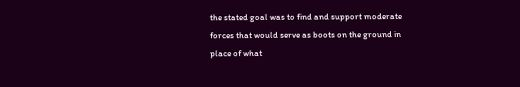the stated goal was to find and support moderate forces that would serve as boots on the ground in place of what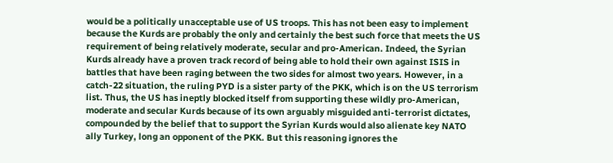would be a politically unacceptable use of US troops. This has not been easy to implement because the Kurds are probably the only and certainly the best such force that meets the US requirement of being relatively moderate, secular and pro-American. Indeed, the Syrian Kurds already have a proven track record of being able to hold their own against ISIS in battles that have been raging between the two sides for almost two years. However, in a catch-22 situation, the ruling PYD is a sister party of the PKK, which is on the US terrorism list. Thus, the US has ineptly blocked itself from supporting these wildly pro-American, moderate and secular Kurds because of its own arguably misguided anti-terrorist dictates, compounded by the belief that to support the Syrian Kurds would also alienate key NATO ally Turkey, long an opponent of the PKK. But this reasoning ignores the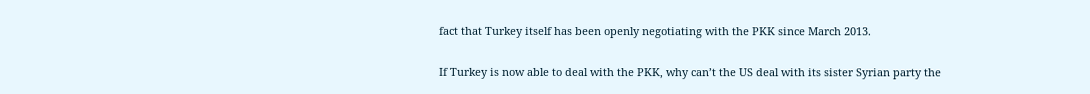fact that Turkey itself has been openly negotiating with the PKK since March 2013.

If Turkey is now able to deal with the PKK, why can’t the US deal with its sister Syrian party the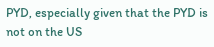PYD, especially given that the PYD is not on the US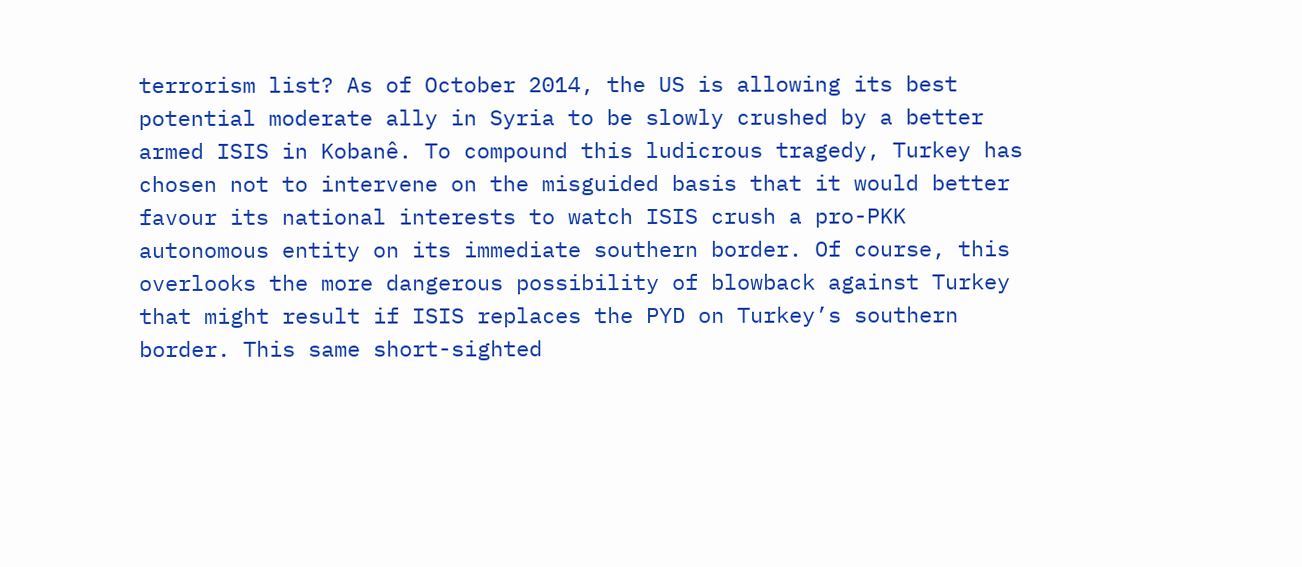terrorism list? As of October 2014, the US is allowing its best potential moderate ally in Syria to be slowly crushed by a better armed ISIS in Kobanê. To compound this ludicrous tragedy, Turkey has chosen not to intervene on the misguided basis that it would better favour its national interests to watch ISIS crush a pro-PKK autonomous entity on its immediate southern border. Of course, this overlooks the more dangerous possibility of blowback against Turkey that might result if ISIS replaces the PYD on Turkey’s southern border. This same short-sighted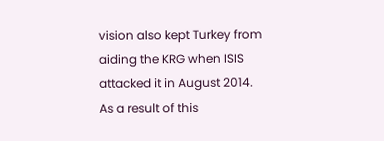vision also kept Turkey from aiding the KRG when ISIS attacked it in August 2014. As a result of this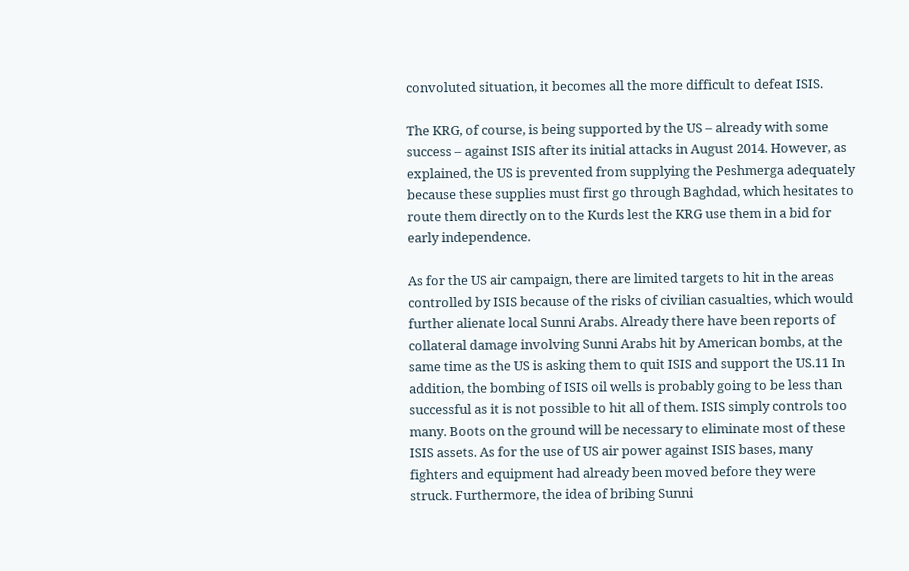convoluted situation, it becomes all the more difficult to defeat ISIS.

The KRG, of course, is being supported by the US – already with some success – against ISIS after its initial attacks in August 2014. However, as explained, the US is prevented from supplying the Peshmerga adequately because these supplies must first go through Baghdad, which hesitates to route them directly on to the Kurds lest the KRG use them in a bid for early independence.

As for the US air campaign, there are limited targets to hit in the areas controlled by ISIS because of the risks of civilian casualties, which would further alienate local Sunni Arabs. Already there have been reports of collateral damage involving Sunni Arabs hit by American bombs, at the same time as the US is asking them to quit ISIS and support the US.11 In addition, the bombing of ISIS oil wells is probably going to be less than successful as it is not possible to hit all of them. ISIS simply controls too many. Boots on the ground will be necessary to eliminate most of these ISIS assets. As for the use of US air power against ISIS bases, many fighters and equipment had already been moved before they were struck. Furthermore, the idea of bribing Sunni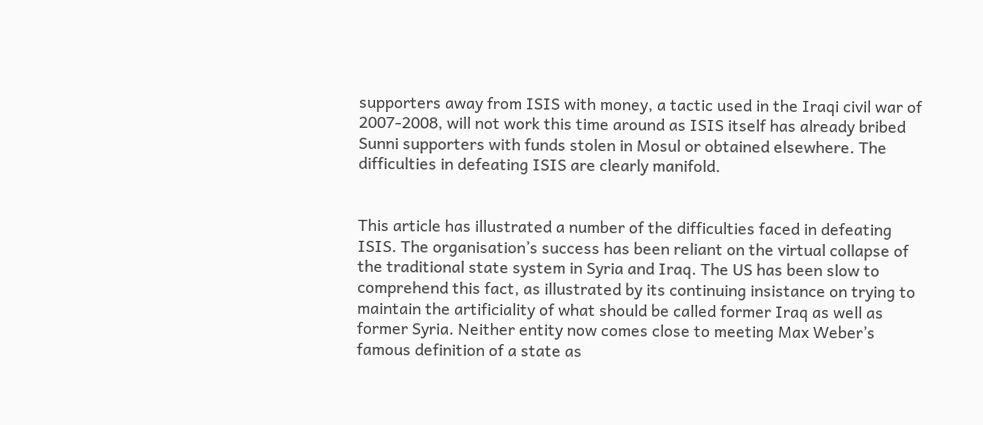supporters away from ISIS with money, a tactic used in the Iraqi civil war of 2007-2008, will not work this time around as ISIS itself has already bribed Sunni supporters with funds stolen in Mosul or obtained elsewhere. The difficulties in defeating ISIS are clearly manifold.


This article has illustrated a number of the difficulties faced in defeating ISIS. The organisation’s success has been reliant on the virtual collapse of the traditional state system in Syria and Iraq. The US has been slow to comprehend this fact, as illustrated by its continuing insistance on trying to maintain the artificiality of what should be called former Iraq as well as former Syria. Neither entity now comes close to meeting Max Weber’s famous definition of a state as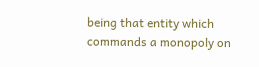being that entity which commands a monopoly on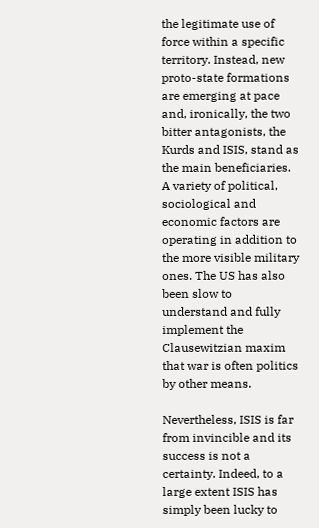the legitimate use of force within a specific territory. Instead, new proto-state formations are emerging at pace and, ironically, the two bitter antagonists, the Kurds and ISIS, stand as the main beneficiaries. A variety of political, sociological and economic factors are operating in addition to the more visible military ones. The US has also been slow to understand and fully implement the Clausewitzian maxim that war is often politics by other means.

Nevertheless, ISIS is far from invincible and its success is not a certainty. Indeed, to a large extent ISIS has simply been lucky to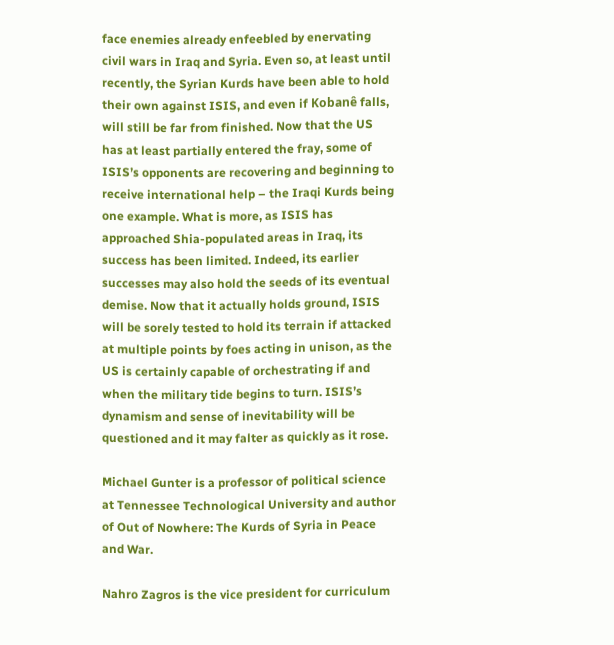face enemies already enfeebled by enervating civil wars in Iraq and Syria. Even so, at least until recently, the Syrian Kurds have been able to hold their own against ISIS, and even if Kobanê falls, will still be far from finished. Now that the US has at least partially entered the fray, some of ISIS’s opponents are recovering and beginning to receive international help – the Iraqi Kurds being one example. What is more, as ISIS has approached Shia-populated areas in Iraq, its success has been limited. Indeed, its earlier successes may also hold the seeds of its eventual demise. Now that it actually holds ground, ISIS will be sorely tested to hold its terrain if attacked at multiple points by foes acting in unison, as the US is certainly capable of orchestrating if and when the military tide begins to turn. ISIS’s dynamism and sense of inevitability will be questioned and it may falter as quickly as it rose.

Michael Gunter is a professor of political science at Tennessee Technological University and author of Out of Nowhere: The Kurds of Syria in Peace and War.

Nahro Zagros is the vice president for curriculum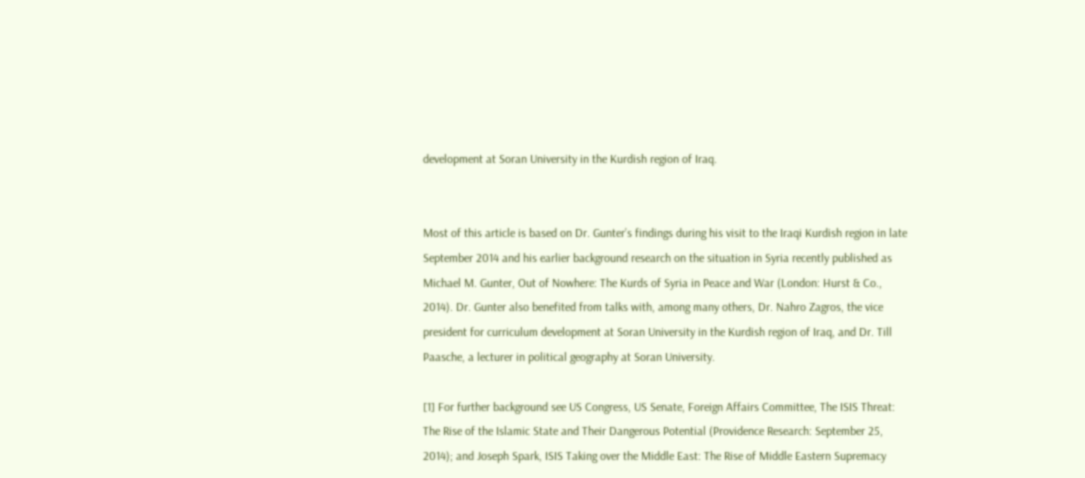development at Soran University in the Kurdish region of Iraq.


Most of this article is based on Dr. Gunter’s findings during his visit to the Iraqi Kurdish region in late September 2014 and his earlier background research on the situation in Syria recently published as Michael M. Gunter, Out of Nowhere: The Kurds of Syria in Peace and War (London: Hurst & Co., 2014). Dr. Gunter also benefited from talks with, among many others, Dr. Nahro Zagros, the vice president for curriculum development at Soran University in the Kurdish region of Iraq, and Dr. Till Paasche, a lecturer in political geography at Soran University.

[1] For further background see US Congress, US Senate, Foreign Affairs Committee, The ISIS Threat: The Rise of the Islamic State and Their Dangerous Potential (Providence Research: September 25, 2014); and Joseph Spark, ISIS Taking over the Middle East: The Rise of Middle Eastern Supremacy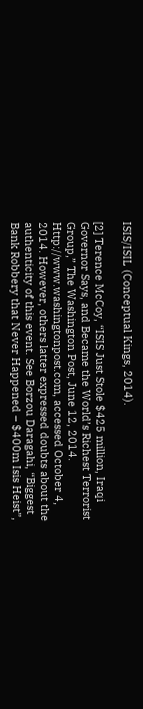ISIS/ISIL (Conceptual Kings, 2014).

[2] Terence McCoy, “ISIS Just Stole $425 million, Iraqi Governor Says, and Became the World’s Richest Terrorist Group,” The Washington Post, June 12, 2014. Http://www.washingtonpost.com, accessed October 4, 2014. However, others latter expressed doubts about the authenticity of this event. See Borzou Daragahi, “Biggest Bank Robbery that Never Happened – $400m Isis Heist”,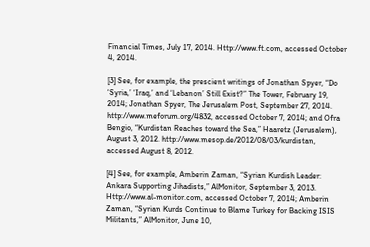Financial Times, July 17, 2014. Http://www.ft.com, accessed October 4, 2014.

[3] See, for example, the prescient writings of Jonathan Spyer, “Do ‘Syria,’ ‘Iraq,’ and ‘Lebanon’ Still Exist?” The Tower, February 19, 2014; Jonathan Spyer, The Jerusalem Post, September 27, 2014. http://www.meforum.org/4832, accessed October 7, 2014; and Ofra Bengio, “Kurdistan Reaches toward the Sea,” Haaretz (Jerusalem), August 3, 2012. http://www.mesop.de/2012/08/03/kurdistan, accessed August 8, 2012.

[4] See, for example, Amberin Zaman, “Syrian Kurdish Leader: Ankara Supporting Jihadists,” AlMonitor, September 3, 2013. Http://www.al-monitor.com, accessed October 7, 2014; Amberin Zaman, “Syrian Kurds Continue to Blame Turkey for Backing ISIS Militants,” AlMonitor, June 10,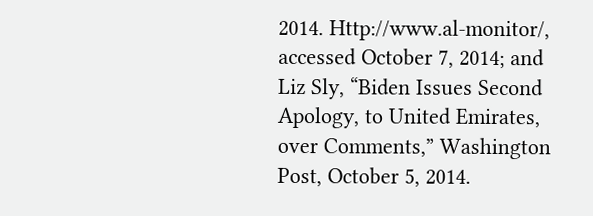2014. Http://www.al-monitor/, accessed October 7, 2014; and Liz Sly, “Biden Issues Second Apology, to United Emirates, over Comments,” Washington Post, October 5, 2014.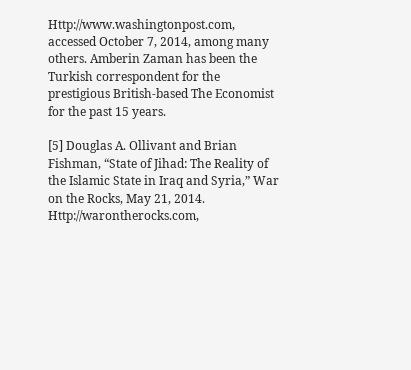Http://www.washingtonpost.com, accessed October 7, 2014, among many others. Amberin Zaman has been the Turkish correspondent for the prestigious British-based The Economist for the past 15 years.

[5] Douglas A. Ollivant and Brian Fishman, “State of Jihad: The Reality of the Islamic State in Iraq and Syria,” War on the Rocks, May 21, 2014. Http://warontherocks.com,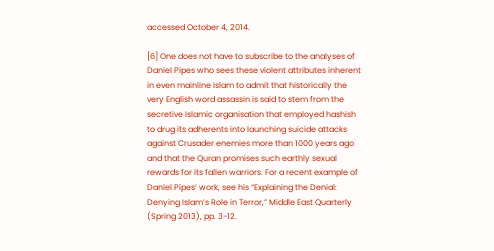accessed October 4, 2014.

[6] One does not have to subscribe to the analyses of Daniel Pipes who sees these violent attributes inherent in even mainline Islam to admit that historically the very English word assassin is said to stem from the secretive Islamic organisation that employed hashish to drug its adherents into launching suicide attacks against Crusader enemies more than 1000 years ago and that the Quran promises such earthly sexual rewards for its fallen warriors. For a recent example of Daniel Pipes’ work, see his “Explaining the Denial: Denying Islam’s Role in Terror,” Middle East Quarterly (Spring 2013), pp. 3-12.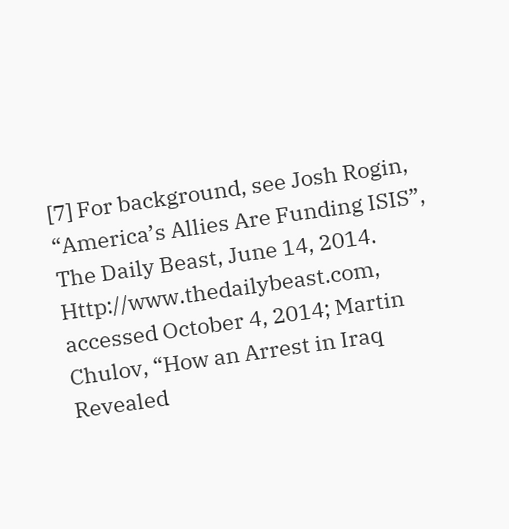[7] For background, see Josh Rogin, “America’s Allies Are Funding ISIS”, The Daily Beast, June 14, 2014. Http://www.thedailybeast.com, accessed October 4, 2014; Martin Chulov, “How an Arrest in Iraq Revealed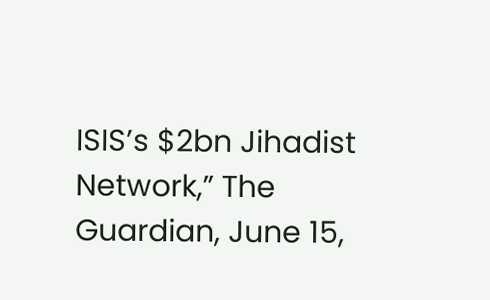ISIS’s $2bn Jihadist Network,” The Guardian, June 15,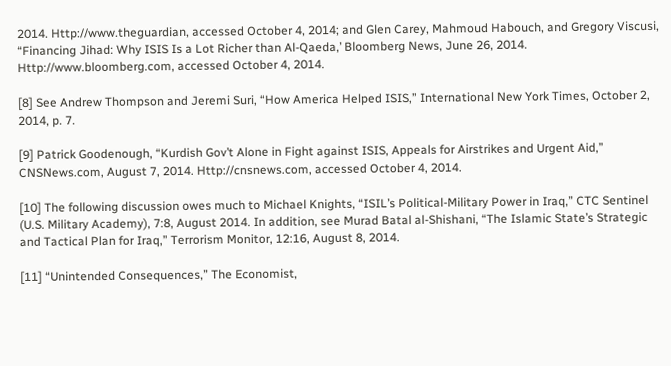2014. Http://www.theguardian, accessed October 4, 2014; and Glen Carey, Mahmoud Habouch, and Gregory Viscusi, “Financing Jihad: Why ISIS Is a Lot Richer than Al-Qaeda,’ Bloomberg News, June 26, 2014. Http://www.bloomberg.com, accessed October 4, 2014.

[8] See Andrew Thompson and Jeremi Suri, “How America Helped ISIS,” International New York Times, October 2, 2014, p. 7.

[9] Patrick Goodenough, “Kurdish Gov’t Alone in Fight against ISIS, Appeals for Airstrikes and Urgent Aid,” CNSNews.com, August 7, 2014. Http://cnsnews.com, accessed October 4, 2014.

[10] The following discussion owes much to Michael Knights, “ISIL’s Political-Military Power in Iraq,” CTC Sentinel (U.S. Military Academy), 7:8, August 2014. In addition, see Murad Batal al-Shishani, “The Islamic State’s Strategic and Tactical Plan for Iraq,” Terrorism Monitor, 12:16, August 8, 2014.

[11] “Unintended Consequences,” The Economist,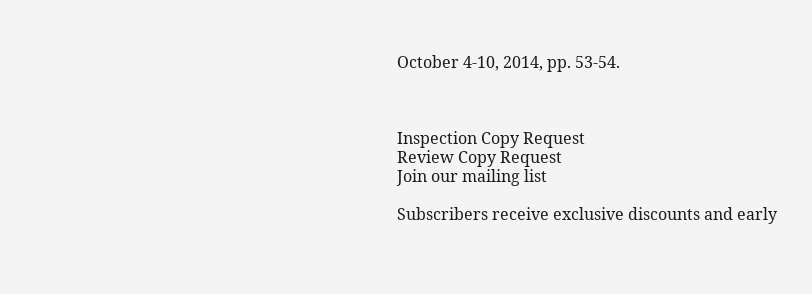October 4-10, 2014, pp. 53-54.



Inspection Copy Request
Review Copy Request
Join our mailing list

Subscribers receive exclusive discounts and early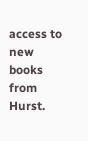access to new books from Hurst.